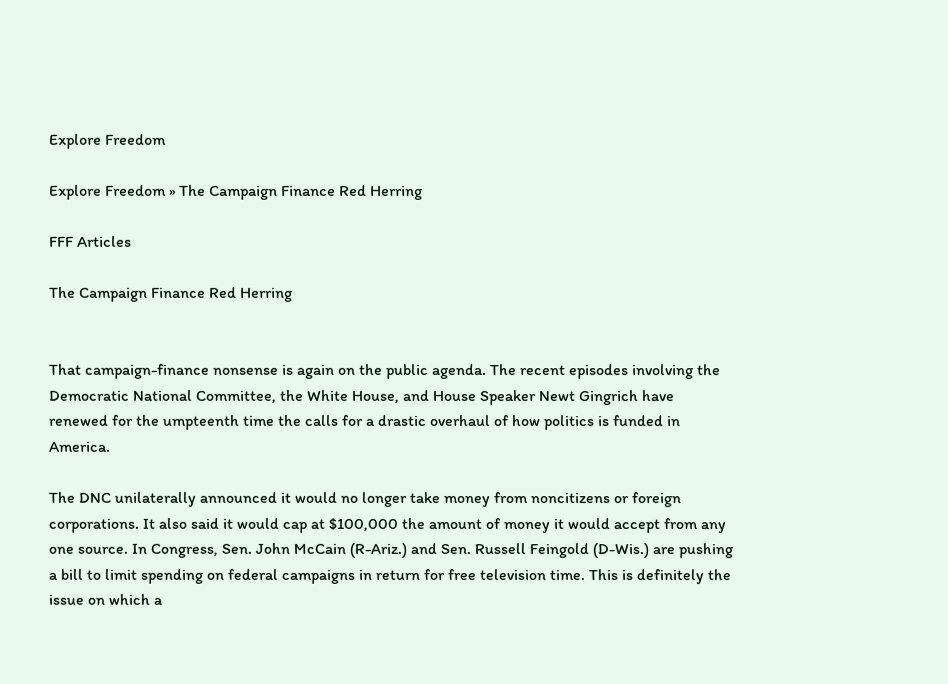Explore Freedom

Explore Freedom » The Campaign Finance Red Herring

FFF Articles

The Campaign Finance Red Herring


That campaign-finance nonsense is again on the public agenda. The recent episodes involving the Democratic National Committee, the White House, and House Speaker Newt Gingrich have renewed for the umpteenth time the calls for a drastic overhaul of how politics is funded in America.

The DNC unilaterally announced it would no longer take money from noncitizens or foreign corporations. It also said it would cap at $100,000 the amount of money it would accept from any one source. In Congress, Sen. John McCain (R-Ariz.) and Sen. Russell Feingold (D-Wis.) are pushing a bill to limit spending on federal campaigns in return for free television time. This is definitely the issue on which a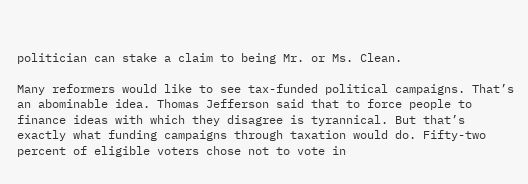politician can stake a claim to being Mr. or Ms. Clean.

Many reformers would like to see tax-funded political campaigns. That’s an abominable idea. Thomas Jefferson said that to force people to finance ideas with which they disagree is tyrannical. But that’s exactly what funding campaigns through taxation would do. Fifty-two percent of eligible voters chose not to vote in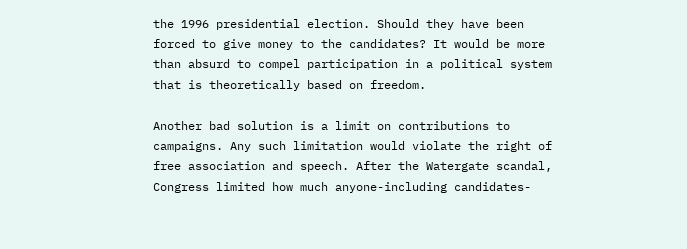the 1996 presidential election. Should they have been forced to give money to the candidates? It would be more than absurd to compel participation in a political system that is theoretically based on freedom.

Another bad solution is a limit on contributions to campaigns. Any such limitation would violate the right of free association and speech. After the Watergate scandal, Congress limited how much anyone-including candidates-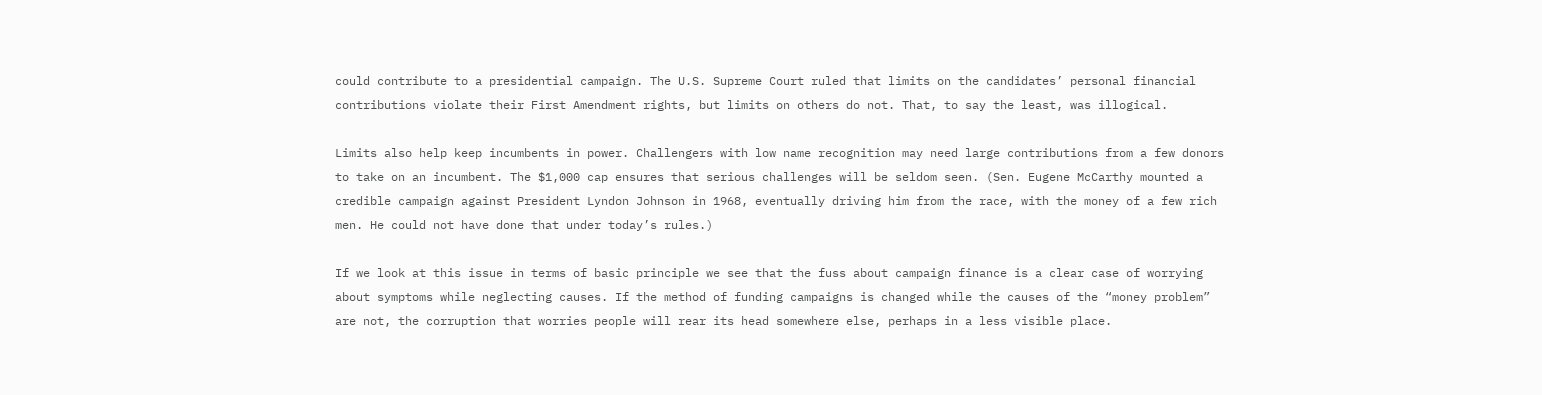could contribute to a presidential campaign. The U.S. Supreme Court ruled that limits on the candidates’ personal financial contributions violate their First Amendment rights, but limits on others do not. That, to say the least, was illogical.

Limits also help keep incumbents in power. Challengers with low name recognition may need large contributions from a few donors to take on an incumbent. The $1,000 cap ensures that serious challenges will be seldom seen. (Sen. Eugene McCarthy mounted a credible campaign against President Lyndon Johnson in 1968, eventually driving him from the race, with the money of a few rich men. He could not have done that under today’s rules.)

If we look at this issue in terms of basic principle we see that the fuss about campaign finance is a clear case of worrying about symptoms while neglecting causes. If the method of funding campaigns is changed while the causes of the “money problem” are not, the corruption that worries people will rear its head somewhere else, perhaps in a less visible place.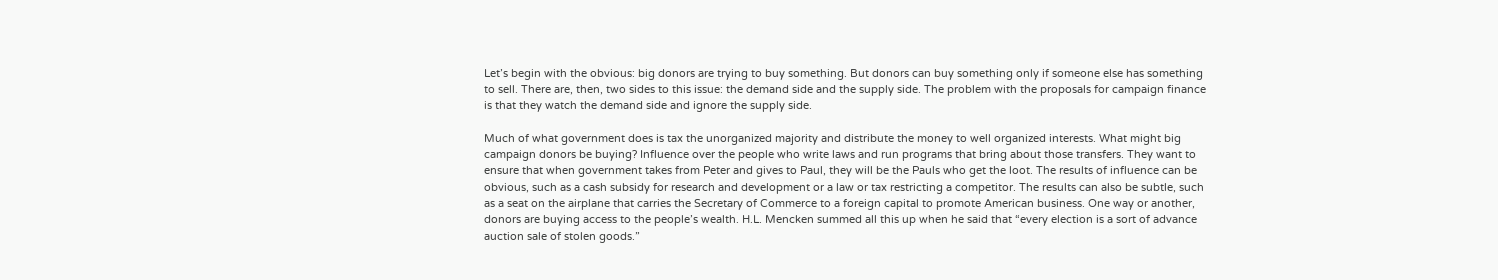Let’s begin with the obvious: big donors are trying to buy something. But donors can buy something only if someone else has something to sell. There are, then, two sides to this issue: the demand side and the supply side. The problem with the proposals for campaign finance is that they watch the demand side and ignore the supply side.

Much of what government does is tax the unorganized majority and distribute the money to well organized interests. What might big campaign donors be buying? Influence over the people who write laws and run programs that bring about those transfers. They want to ensure that when government takes from Peter and gives to Paul, they will be the Pauls who get the loot. The results of influence can be obvious, such as a cash subsidy for research and development or a law or tax restricting a competitor. The results can also be subtle, such as a seat on the airplane that carries the Secretary of Commerce to a foreign capital to promote American business. One way or another, donors are buying access to the people’s wealth. H.L. Mencken summed all this up when he said that “every election is a sort of advance auction sale of stolen goods.”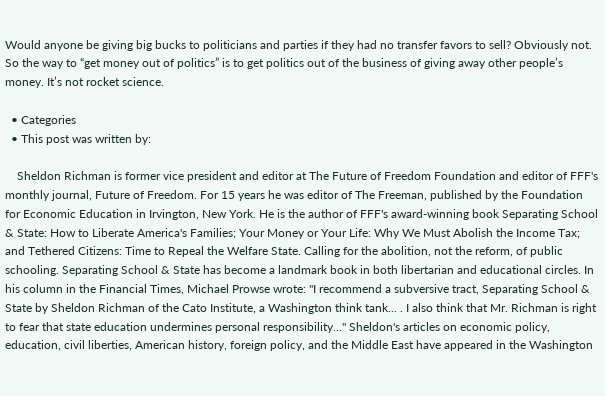Would anyone be giving big bucks to politicians and parties if they had no transfer favors to sell? Obviously not. So the way to “get money out of politics” is to get politics out of the business of giving away other people’s money. It’s not rocket science.

  • Categories
  • This post was written by:

    Sheldon Richman is former vice president and editor at The Future of Freedom Foundation and editor of FFF's monthly journal, Future of Freedom. For 15 years he was editor of The Freeman, published by the Foundation for Economic Education in Irvington, New York. He is the author of FFF's award-winning book Separating School & State: How to Liberate America's Families; Your Money or Your Life: Why We Must Abolish the Income Tax; and Tethered Citizens: Time to Repeal the Welfare State. Calling for the abolition, not the reform, of public schooling. Separating School & State has become a landmark book in both libertarian and educational circles. In his column in the Financial Times, Michael Prowse wrote: "I recommend a subversive tract, Separating School & State by Sheldon Richman of the Cato Institute, a Washington think tank... . I also think that Mr. Richman is right to fear that state education undermines personal responsibility..." Sheldon's articles on economic policy, education, civil liberties, American history, foreign policy, and the Middle East have appeared in the Washington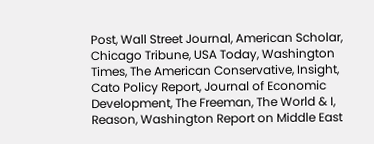Post, Wall Street Journal, American Scholar, Chicago Tribune, USA Today, Washington Times, The American Conservative, Insight, Cato Policy Report, Journal of Economic Development, The Freeman, The World & I, Reason, Washington Report on Middle East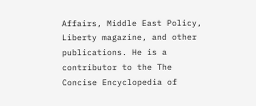Affairs, Middle East Policy, Liberty magazine, and other publications. He is a contributor to the The Concise Encyclopedia of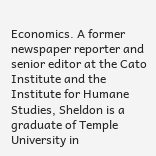Economics. A former newspaper reporter and senior editor at the Cato Institute and the Institute for Humane Studies, Sheldon is a graduate of Temple University in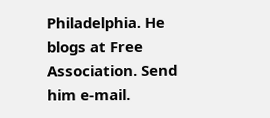Philadelphia. He blogs at Free Association. Send him e-mail.